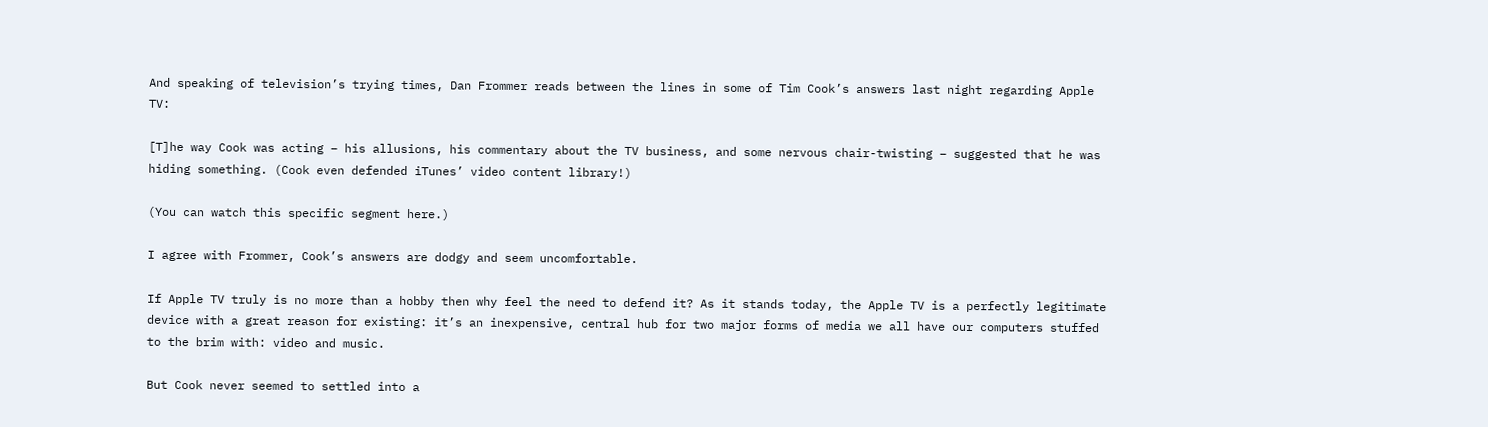And speaking of television’s trying times, Dan Frommer reads between the lines in some of Tim Cook’s answers last night regarding Apple TV:

[T]he way Cook was acting – his allusions, his commentary about the TV business, and some nervous chair-twisting – suggested that he was hiding something. (Cook even defended iTunes’ video content library!)

(You can watch this specific segment here.)

I agree with Frommer, Cook’s answers are dodgy and seem uncomfortable.

If Apple TV truly is no more than a hobby then why feel the need to defend it? As it stands today, the Apple TV is a perfectly legitimate device with a great reason for existing: it’s an inexpensive, central hub for two major forms of media we all have our computers stuffed to the brim with: video and music.

But Cook never seemed to settled into a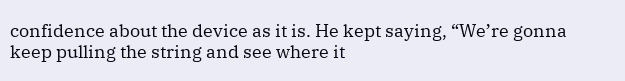confidence about the device as it is. He kept saying, “We’re gonna keep pulling the string and see where it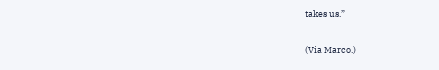takes us.”

(Via Marco.)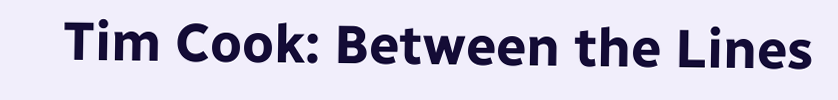Tim Cook: Between the Lines